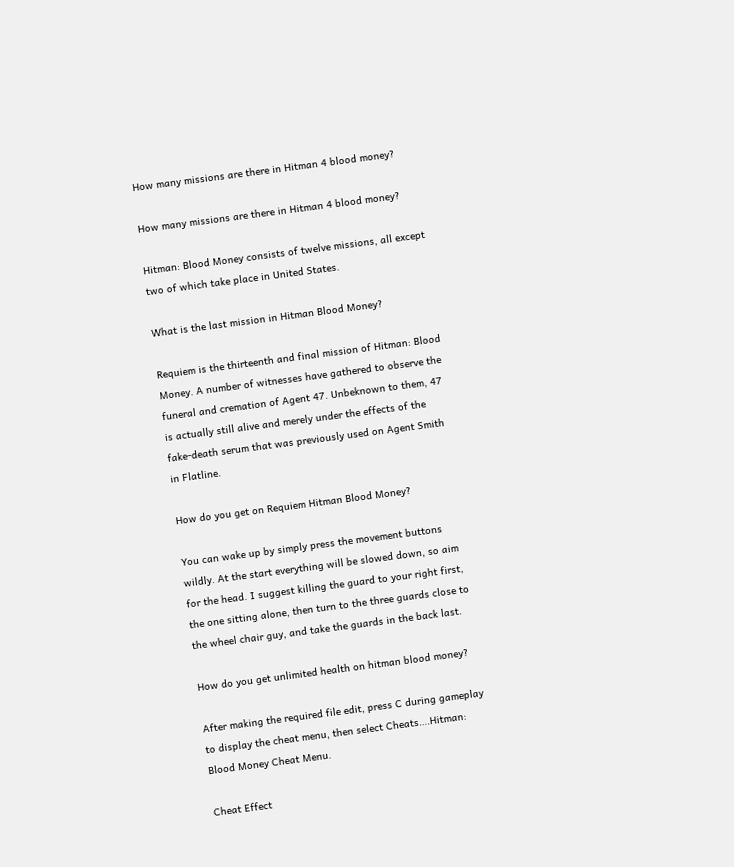How many missions are there in Hitman 4 blood money?

How many missions are there in Hitman 4 blood money?

Hitman: Blood Money consists of twelve missions, all except two of which take place in United States.

What is the last mission in Hitman Blood Money?

Requiem is the thirteenth and final mission of Hitman: Blood Money. A number of witnesses have gathered to observe the funeral and cremation of Agent 47. Unbeknown to them, 47 is actually still alive and merely under the effects of the fake-death serum that was previously used on Agent Smith in Flatline.

How do you get on Requiem Hitman Blood Money?

You can wake up by simply press the movement buttons wildly. At the start everything will be slowed down, so aim for the head. I suggest killing the guard to your right first, the one sitting alone, then turn to the three guards close to the wheel chair guy, and take the guards in the back last.

How do you get unlimited health on hitman blood money?

After making the required file edit, press C during gameplay to display the cheat menu, then select Cheats….Hitman: Blood Money Cheat Menu.

Cheat Effect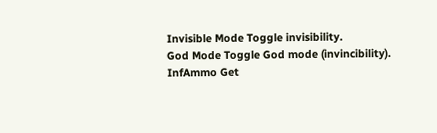Invisible Mode Toggle invisibility.
God Mode Toggle God mode (invincibility).
InfAmmo Get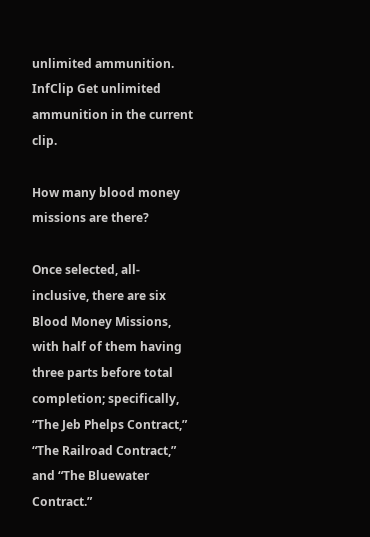unlimited ammunition.
InfClip Get unlimited ammunition in the current clip.

How many blood money missions are there?

Once selected, all-inclusive, there are six Blood Money Missions, with half of them having three parts before total completion; specifically, “The Jeb Phelps Contract,” “The Railroad Contract,” and “The Bluewater Contract.”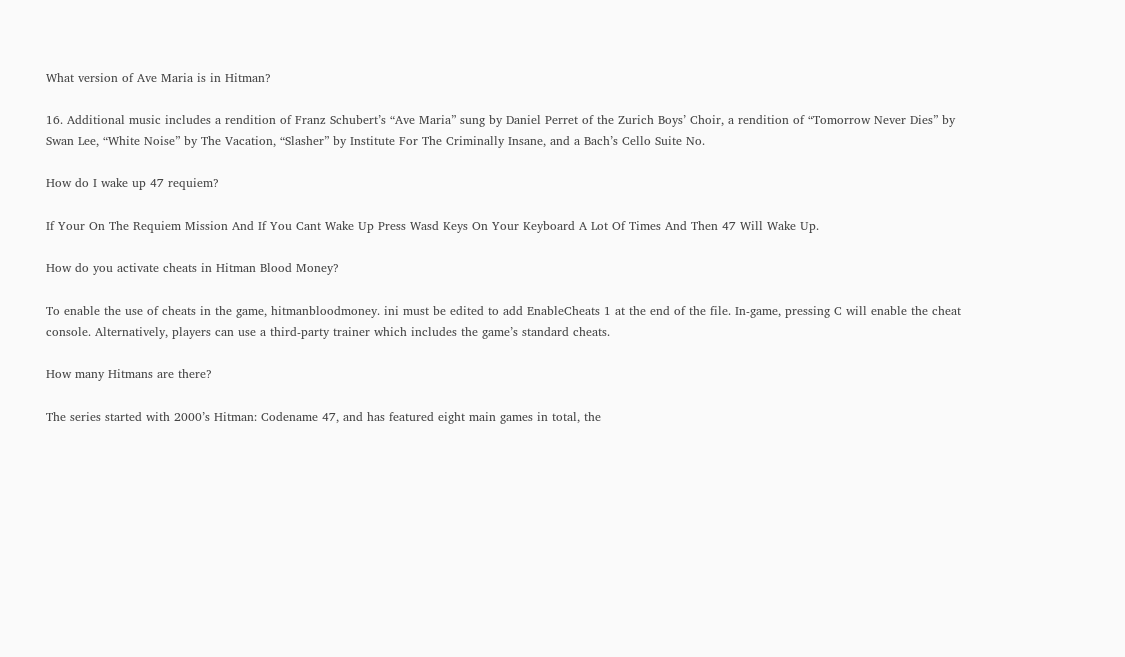What version of Ave Maria is in Hitman?

16. Additional music includes a rendition of Franz Schubert’s “Ave Maria” sung by Daniel Perret of the Zurich Boys’ Choir, a rendition of “Tomorrow Never Dies” by Swan Lee, “White Noise” by The Vacation, “Slasher” by Institute For The Criminally Insane, and a Bach’s Cello Suite No.

How do I wake up 47 requiem?

If Your On The Requiem Mission And If You Cant Wake Up Press Wasd Keys On Your Keyboard A Lot Of Times And Then 47 Will Wake Up.

How do you activate cheats in Hitman Blood Money?

To enable the use of cheats in the game, hitmanbloodmoney. ini must be edited to add EnableCheats 1 at the end of the file. In-game, pressing C will enable the cheat console. Alternatively, players can use a third-party trainer which includes the game’s standard cheats.

How many Hitmans are there?

The series started with 2000’s Hitman: Codename 47, and has featured eight main games in total, the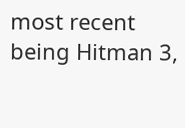most recent being Hitman 3,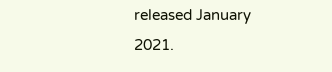released January 2021.